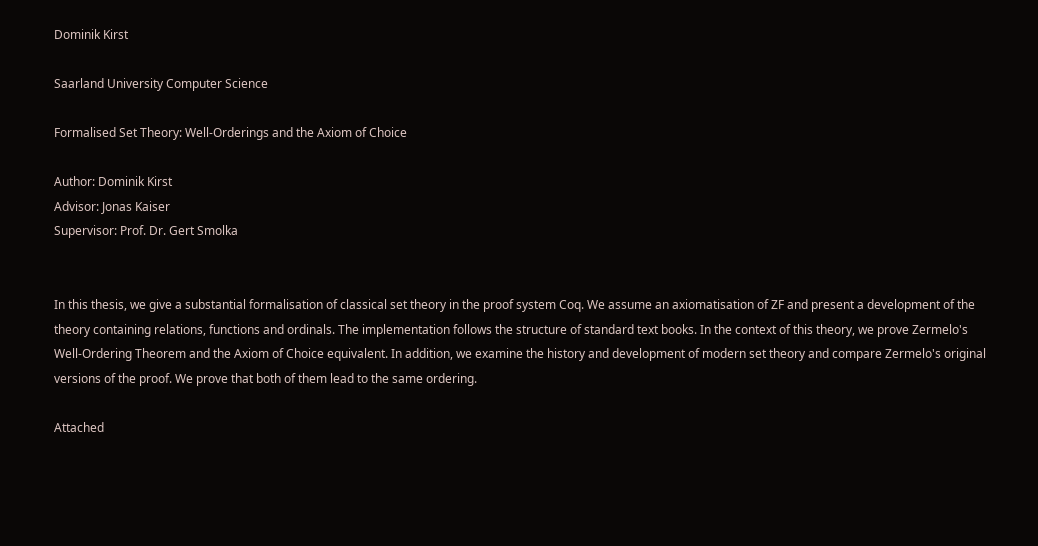Dominik Kirst

Saarland University Computer Science

Formalised Set Theory: Well-Orderings and the Axiom of Choice

Author: Dominik Kirst
Advisor: Jonas Kaiser
Supervisor: Prof. Dr. Gert Smolka


In this thesis, we give a substantial formalisation of classical set theory in the proof system Coq. We assume an axiomatisation of ZF and present a development of the theory containing relations, functions and ordinals. The implementation follows the structure of standard text books. In the context of this theory, we prove Zermelo's Well-Ordering Theorem and the Axiom of Choice equivalent. In addition, we examine the history and development of modern set theory and compare Zermelo's original versions of the proof. We prove that both of them lead to the same ordering.

Attached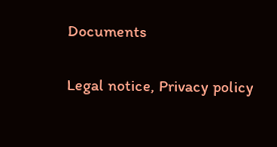Documents

Legal notice, Privacy policy